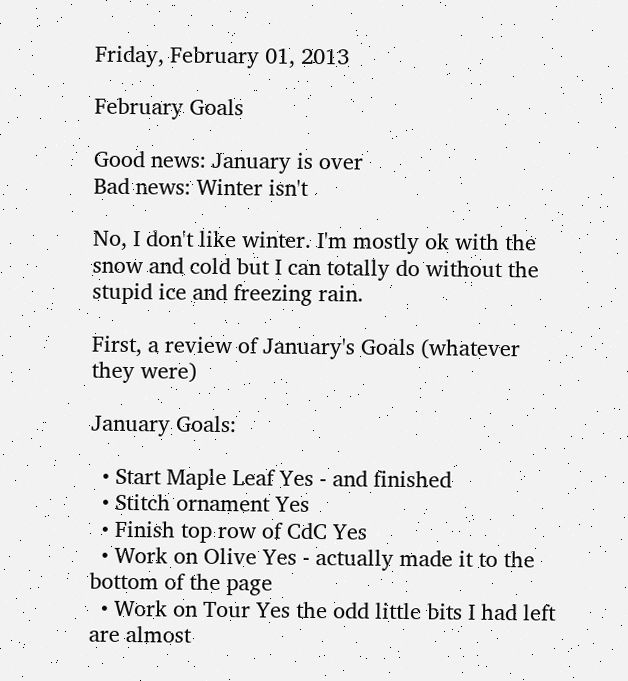Friday, February 01, 2013

February Goals

Good news: January is over
Bad news: Winter isn't

No, I don't like winter. I'm mostly ok with the snow and cold but I can totally do without the stupid ice and freezing rain.

First, a review of January's Goals (whatever they were)

January Goals:

  • Start Maple Leaf Yes - and finished
  • Stitch ornament Yes
  • Finish top row of CdC Yes
  • Work on Olive Yes - actually made it to the bottom of the page
  • Work on Tour Yes the odd little bits I had left are almost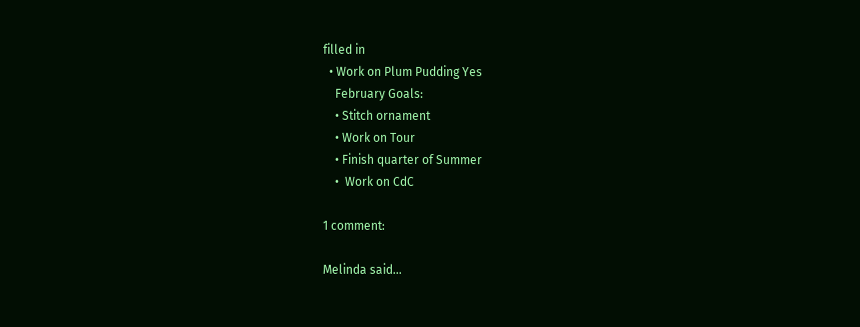filled in
  • Work on Plum Pudding Yes
    February Goals:
    • Stitch ornament
    • Work on Tour
    • Finish quarter of Summer
    •  Work on CdC

1 comment:

Melinda said...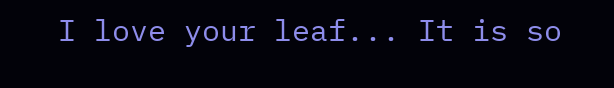I love your leaf... It is so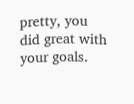pretty, you did great with your goals.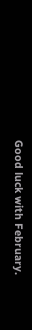Good luck with February.